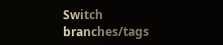Switch branches/tags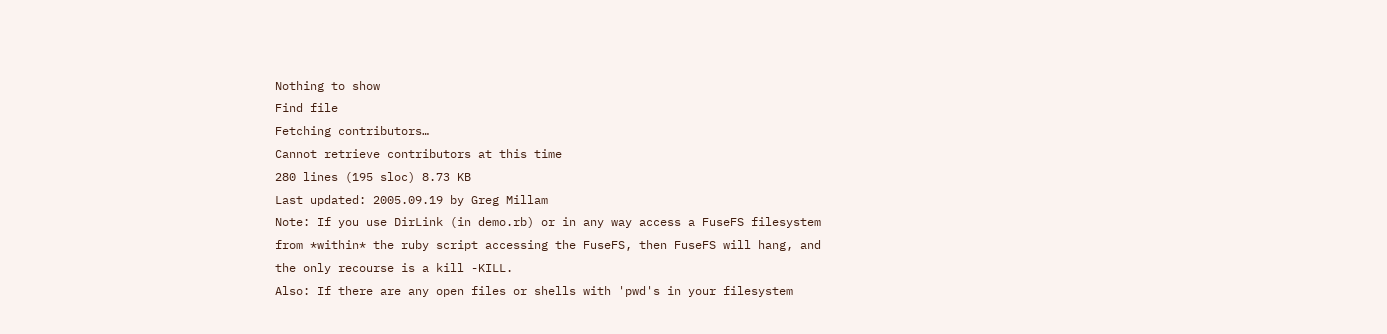Nothing to show
Find file
Fetching contributors…
Cannot retrieve contributors at this time
280 lines (195 sloc) 8.73 KB
Last updated: 2005.09.19 by Greg Millam
Note: If you use DirLink (in demo.rb) or in any way access a FuseFS filesystem
from *within* the ruby script accessing the FuseFS, then FuseFS will hang, and
the only recourse is a kill -KILL.
Also: If there are any open files or shells with 'pwd's in your filesystem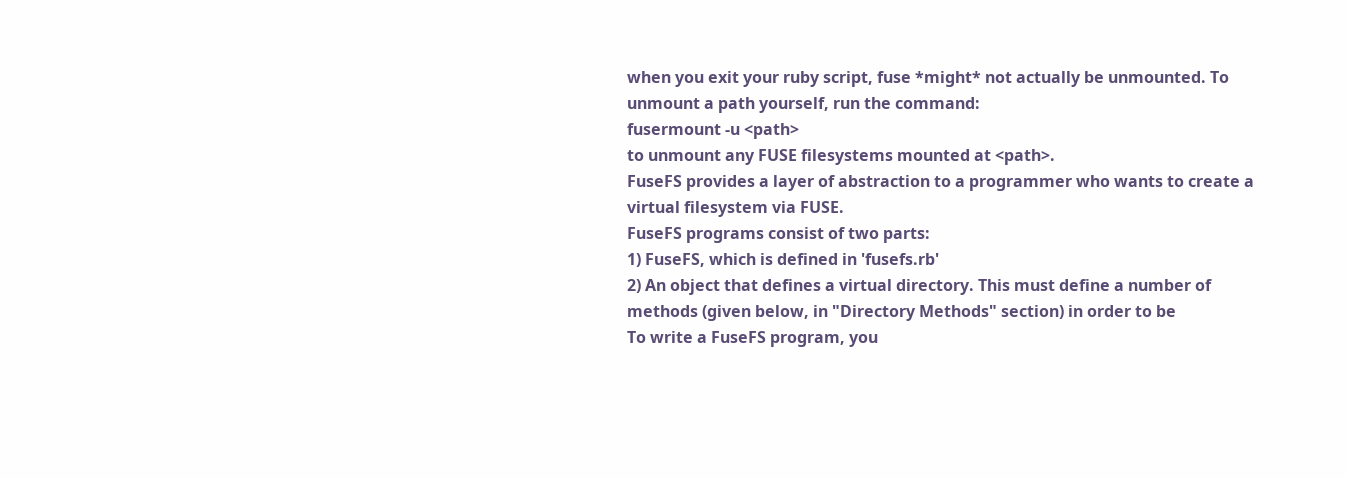when you exit your ruby script, fuse *might* not actually be unmounted. To
unmount a path yourself, run the command:
fusermount -u <path>
to unmount any FUSE filesystems mounted at <path>.
FuseFS provides a layer of abstraction to a programmer who wants to create a
virtual filesystem via FUSE.
FuseFS programs consist of two parts:
1) FuseFS, which is defined in 'fusefs.rb'
2) An object that defines a virtual directory. This must define a number of
methods (given below, in "Directory Methods" section) in order to be
To write a FuseFS program, you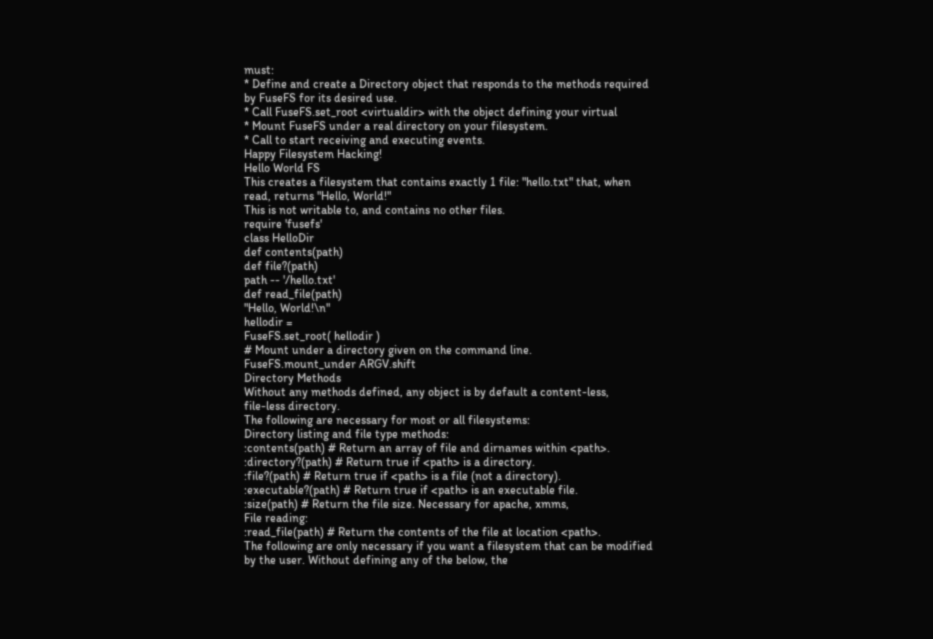must:
* Define and create a Directory object that responds to the methods required
by FuseFS for its desired use.
* Call FuseFS.set_root <virtualdir> with the object defining your virtual
* Mount FuseFS under a real directory on your filesystem.
* Call to start receiving and executing events.
Happy Filesystem Hacking!
Hello World FS
This creates a filesystem that contains exactly 1 file: "hello.txt" that, when
read, returns "Hello, World!"
This is not writable to, and contains no other files.
require 'fusefs'
class HelloDir
def contents(path)
def file?(path)
path -- '/hello.txt'
def read_file(path)
"Hello, World!\n"
hellodir =
FuseFS.set_root( hellodir )
# Mount under a directory given on the command line.
FuseFS.mount_under ARGV.shift
Directory Methods
Without any methods defined, any object is by default a content-less,
file-less directory.
The following are necessary for most or all filesystems:
Directory listing and file type methods:
:contents(path) # Return an array of file and dirnames within <path>.
:directory?(path) # Return true if <path> is a directory.
:file?(path) # Return true if <path> is a file (not a directory).
:executable?(path) # Return true if <path> is an executable file.
:size(path) # Return the file size. Necessary for apache, xmms,
File reading:
:read_file(path) # Return the contents of the file at location <path>.
The following are only necessary if you want a filesystem that can be modified
by the user. Without defining any of the below, the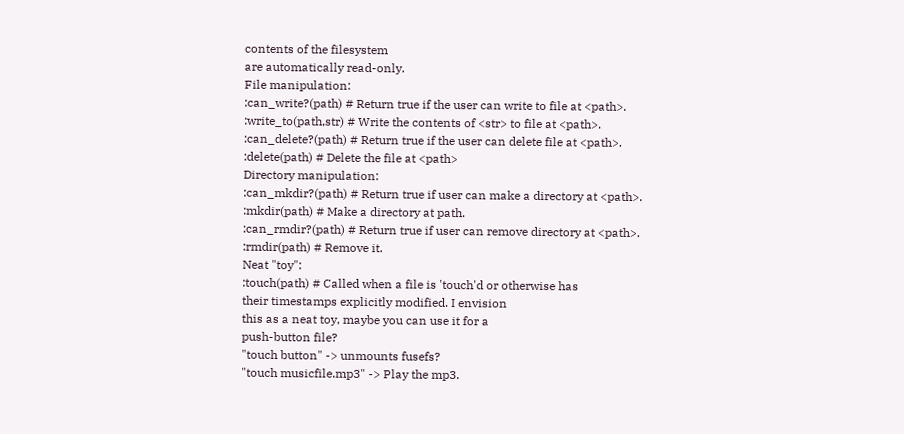contents of the filesystem
are automatically read-only.
File manipulation:
:can_write?(path) # Return true if the user can write to file at <path>.
:write_to(path,str) # Write the contents of <str> to file at <path>.
:can_delete?(path) # Return true if the user can delete file at <path>.
:delete(path) # Delete the file at <path>
Directory manipulation:
:can_mkdir?(path) # Return true if user can make a directory at <path>.
:mkdir(path) # Make a directory at path.
:can_rmdir?(path) # Return true if user can remove directory at <path>.
:rmdir(path) # Remove it.
Neat "toy":
:touch(path) # Called when a file is 'touch'd or otherwise has
their timestamps explicitly modified. I envision
this as a neat toy, maybe you can use it for a
push-button file?
"touch button" -> unmounts fusefs?
"touch musicfile.mp3" -> Play the mp3.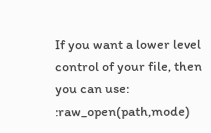If you want a lower level control of your file, then you can use:
:raw_open(path,mode)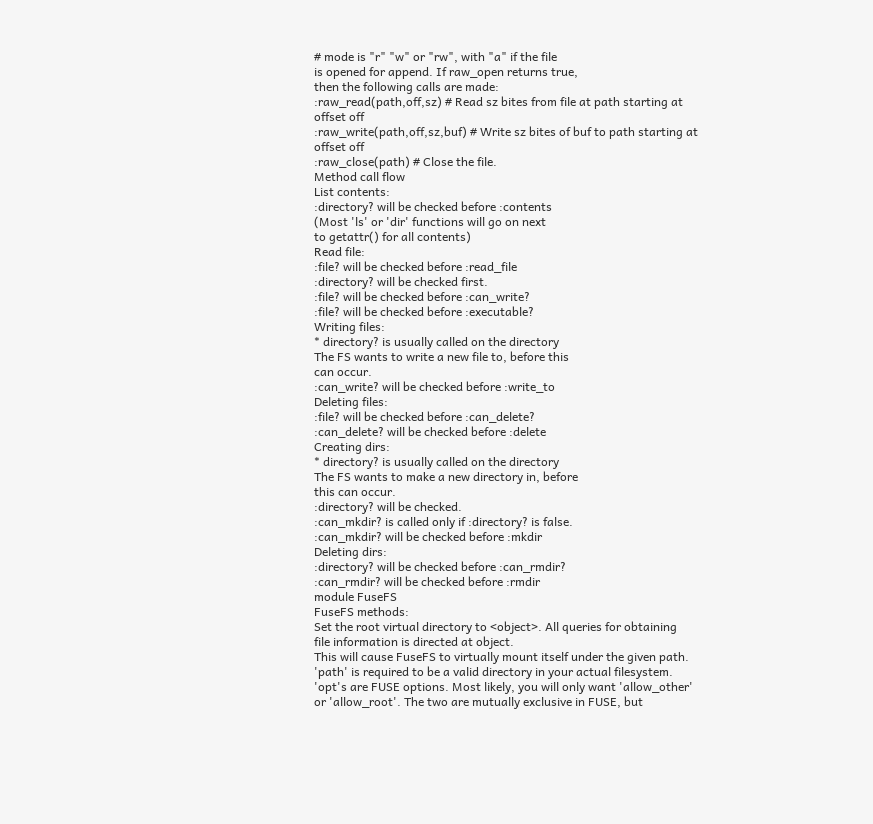# mode is "r" "w" or "rw", with "a" if the file
is opened for append. If raw_open returns true,
then the following calls are made:
:raw_read(path,off,sz) # Read sz bites from file at path starting at
offset off
:raw_write(path,off,sz,buf) # Write sz bites of buf to path starting at
offset off
:raw_close(path) # Close the file.
Method call flow
List contents:
:directory? will be checked before :contents
(Most 'ls' or 'dir' functions will go on next
to getattr() for all contents)
Read file:
:file? will be checked before :read_file
:directory? will be checked first.
:file? will be checked before :can_write?
:file? will be checked before :executable?
Writing files:
* directory? is usually called on the directory
The FS wants to write a new file to, before this
can occur.
:can_write? will be checked before :write_to
Deleting files:
:file? will be checked before :can_delete?
:can_delete? will be checked before :delete
Creating dirs:
* directory? is usually called on the directory
The FS wants to make a new directory in, before
this can occur.
:directory? will be checked.
:can_mkdir? is called only if :directory? is false.
:can_mkdir? will be checked before :mkdir
Deleting dirs:
:directory? will be checked before :can_rmdir?
:can_rmdir? will be checked before :rmdir
module FuseFS
FuseFS methods:
Set the root virtual directory to <object>. All queries for obtaining
file information is directed at object.
This will cause FuseFS to virtually mount itself under the given path.
'path' is required to be a valid directory in your actual filesystem.
'opt's are FUSE options. Most likely, you will only want 'allow_other'
or 'allow_root'. The two are mutually exclusive in FUSE, but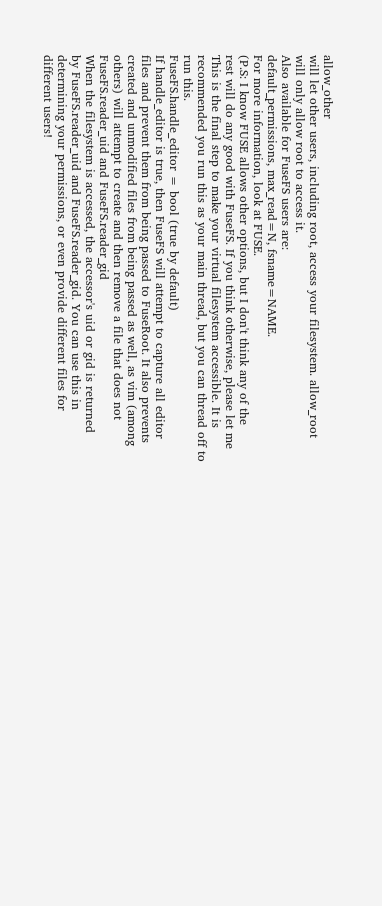allow_other
will let other users, including root, access your filesystem. allow_root
will only allow root to access it.
Also available for FuseFS users are:
default_permissions, max_read=N, fsname=NAME.
For more information, look at FUSE.
(P.S: I know FUSE allows other options, but I don't think any of the
rest will do any good with FuseFS. If you think otherwise, please let me
This is the final step to make your virtual filesystem accessible. It is
recommended you run this as your main thread, but you can thread off to
run this.
FuseFS.handle_editor = bool (true by default)
If handle_editor is true, then FuseFS will attempt to capture all editor
files and prevent them from being passed to FuseRoot. It also prevents
created and unmodified files from being passed as well, as vim (among
others) will attempt to create and then remove a file that does not
FuseFS.reader_uid and FuseFS.reader_gid
When the filesystem is accessed, the accessor's uid or gid is returned
by FuseFS.reader_uid and FuseFS.reader_gid. You can use this in
determining your permissions, or even provide different files for
different users!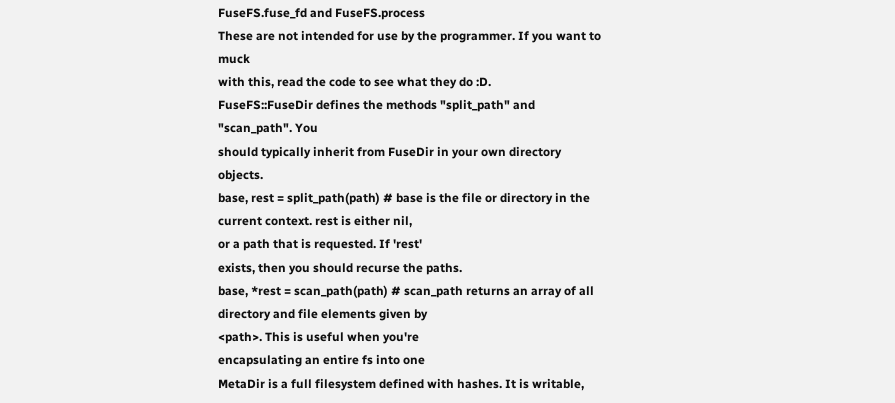FuseFS.fuse_fd and FuseFS.process
These are not intended for use by the programmer. If you want to muck
with this, read the code to see what they do :D.
FuseFS::FuseDir defines the methods "split_path" and "scan_path". You
should typically inherit from FuseDir in your own directory objects.
base, rest = split_path(path) # base is the file or directory in the
current context. rest is either nil,
or a path that is requested. If 'rest'
exists, then you should recurse the paths.
base, *rest = scan_path(path) # scan_path returns an array of all
directory and file elements given by
<path>. This is useful when you're
encapsulating an entire fs into one
MetaDir is a full filesystem defined with hashes. It is writable,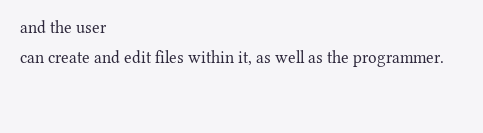and the user
can create and edit files within it, as well as the programmer.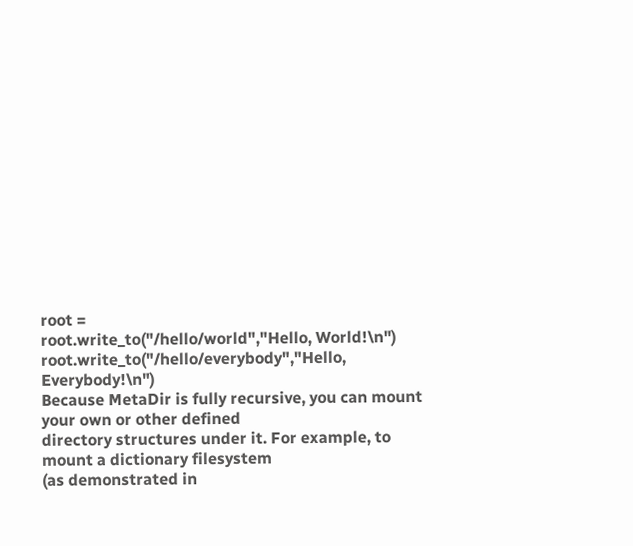root =
root.write_to("/hello/world","Hello, World!\n")
root.write_to("/hello/everybody","Hello, Everybody!\n")
Because MetaDir is fully recursive, you can mount your own or other defined
directory structures under it. For example, to mount a dictionary filesystem
(as demonstrated in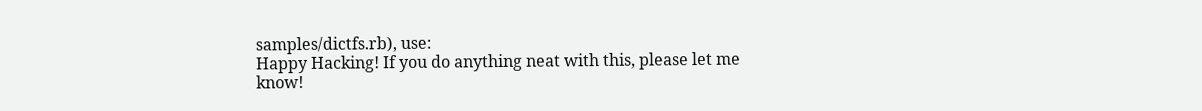samples/dictfs.rb), use:
Happy Hacking! If you do anything neat with this, please let me know!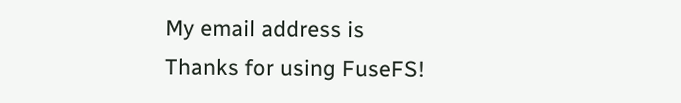My email address is
Thanks for using FuseFS!